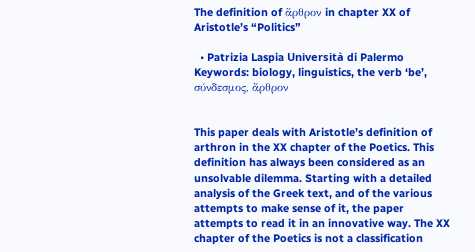The definition of ἄρθρον in chapter XX of Aristotle’s “Politics”

  • Patrizia Laspia Università di Palermo
Keywords: biology, linguistics, the verb ‘be’, σύνδεσμος, ἄρθρον


This paper deals with Aristotle’s definition of arthron in the XX chapter of the Poetics. This definition has always been considered as an unsolvable dilemma. Starting with a detailed analysis of the Greek text, and of the various attempts to make sense of it, the paper attempts to read it in an innovative way. The XX chapter of the Poetics is not a classification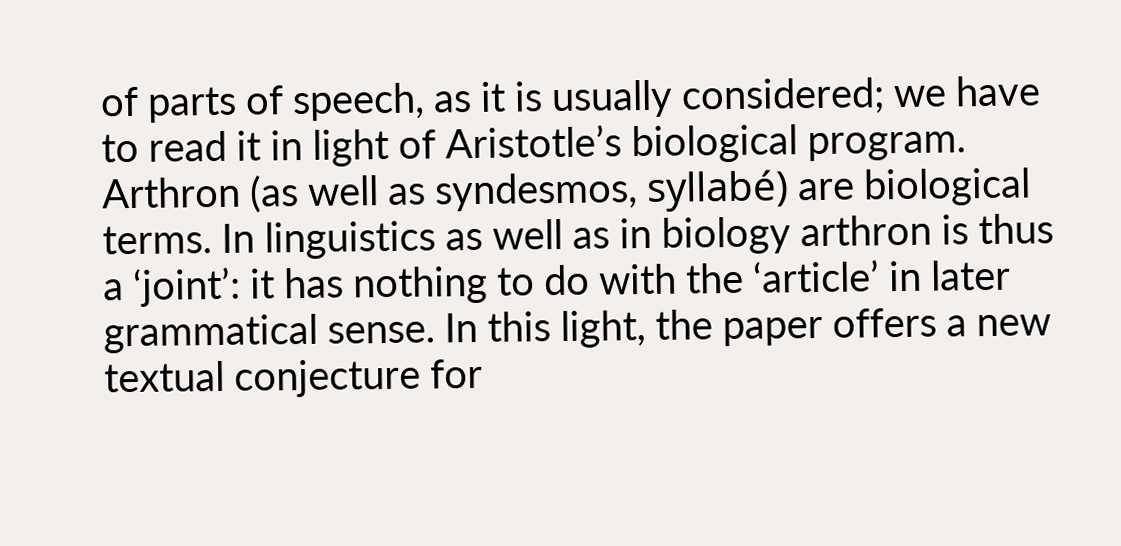of parts of speech, as it is usually considered; we have to read it in light of Aristotle’s biological program. Arthron (as well as syndesmos, syllabé) are biological terms. In linguistics as well as in biology arthron is thus a ‘joint’: it has nothing to do with the ‘article’ in later grammatical sense. In this light, the paper offers a new textual conjecture for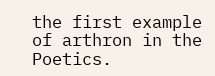the first example of arthron in the Poetics.